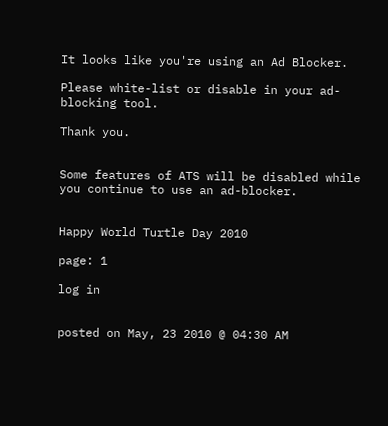It looks like you're using an Ad Blocker.

Please white-list or disable in your ad-blocking tool.

Thank you.


Some features of ATS will be disabled while you continue to use an ad-blocker.


Happy World Turtle Day 2010

page: 1

log in


posted on May, 23 2010 @ 04:30 AM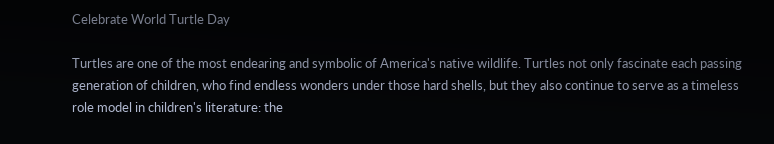Celebrate World Turtle Day

Turtles are one of the most endearing and symbolic of America's native wildlife. Turtles not only fascinate each passing generation of children, who find endless wonders under those hard shells, but they also continue to serve as a timeless role model in children's literature: the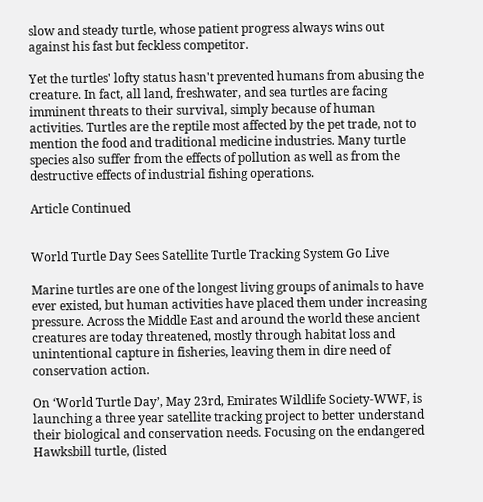slow and steady turtle, whose patient progress always wins out against his fast but feckless competitor.

Yet the turtles' lofty status hasn't prevented humans from abusing the creature. In fact, all land, freshwater, and sea turtles are facing imminent threats to their survival, simply because of human activities. Turtles are the reptile most affected by the pet trade, not to mention the food and traditional medicine industries. Many turtle species also suffer from the effects of pollution as well as from the destructive effects of industrial fishing operations.

Article Continued


World Turtle Day Sees Satellite Turtle Tracking System Go Live

Marine turtles are one of the longest living groups of animals to have ever existed, but human activities have placed them under increasing pressure. Across the Middle East and around the world these ancient creatures are today threatened, mostly through habitat loss and unintentional capture in fisheries, leaving them in dire need of conservation action.

On ‘World Turtle Day’, May 23rd, Emirates Wildlife Society-WWF, is launching a three year satellite tracking project to better understand their biological and conservation needs. Focusing on the endangered Hawksbill turtle, (listed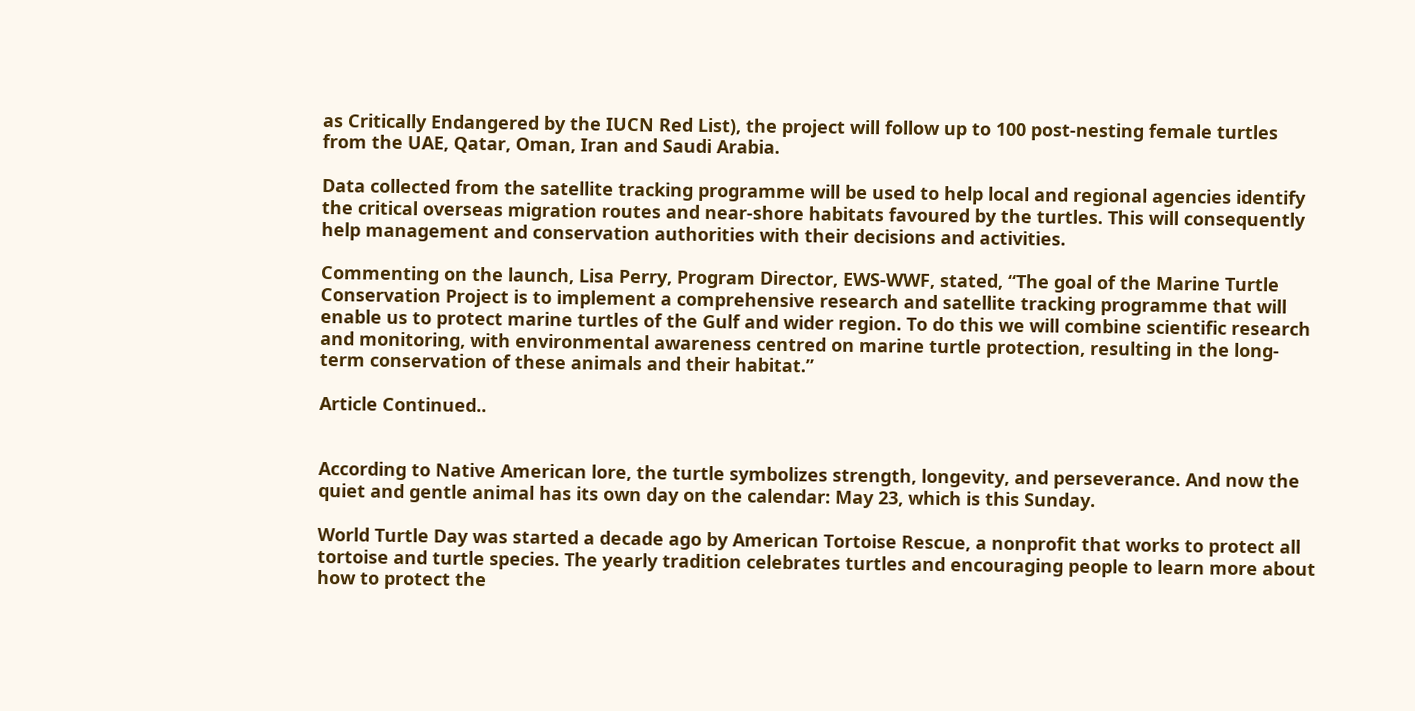as Critically Endangered by the IUCN Red List), the project will follow up to 100 post-nesting female turtles from the UAE, Qatar, Oman, Iran and Saudi Arabia.

Data collected from the satellite tracking programme will be used to help local and regional agencies identify the critical overseas migration routes and near-shore habitats favoured by the turtles. This will consequently help management and conservation authorities with their decisions and activities.

Commenting on the launch, Lisa Perry, Program Director, EWS-WWF, stated, “The goal of the Marine Turtle Conservation Project is to implement a comprehensive research and satellite tracking programme that will enable us to protect marine turtles of the Gulf and wider region. To do this we will combine scientific research and monitoring, with environmental awareness centred on marine turtle protection, resulting in the long-term conservation of these animals and their habitat.”

Article Continued..


According to Native American lore, the turtle symbolizes strength, longevity, and perseverance. And now the quiet and gentle animal has its own day on the calendar: May 23, which is this Sunday.

World Turtle Day was started a decade ago by American Tortoise Rescue, a nonprofit that works to protect all tortoise and turtle species. The yearly tradition celebrates turtles and encouraging people to learn more about how to protect the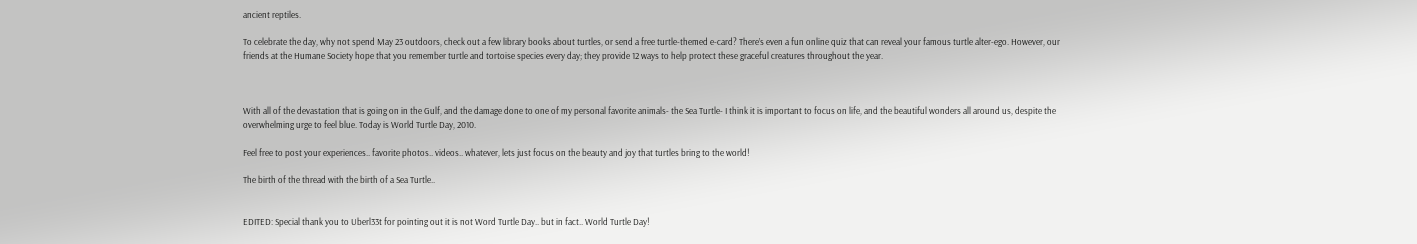ancient reptiles.

To celebrate the day, why not spend May 23 outdoors, check out a few library books about turtles, or send a free turtle-themed e-card? There’s even a fun online quiz that can reveal your famous turtle alter-ego. However, our friends at the Humane Society hope that you remember turtle and tortoise species every day; they provide 12 ways to help protect these graceful creatures throughout the year.



With all of the devastation that is going on in the Gulf, and the damage done to one of my personal favorite animals- the Sea Turtle- I think it is important to focus on life, and the beautiful wonders all around us, despite the overwhelming urge to feel blue. Today is World Turtle Day, 2010.

Feel free to post your experiences.. favorite photos.. videos.. whatever, lets just focus on the beauty and joy that turtles bring to the world!

The birth of the thread with the birth of a Sea Turtle..


EDITED: Special thank you to Uberl33t for pointing out it is not Word Turtle Day.. but in fact.. World Turtle Day!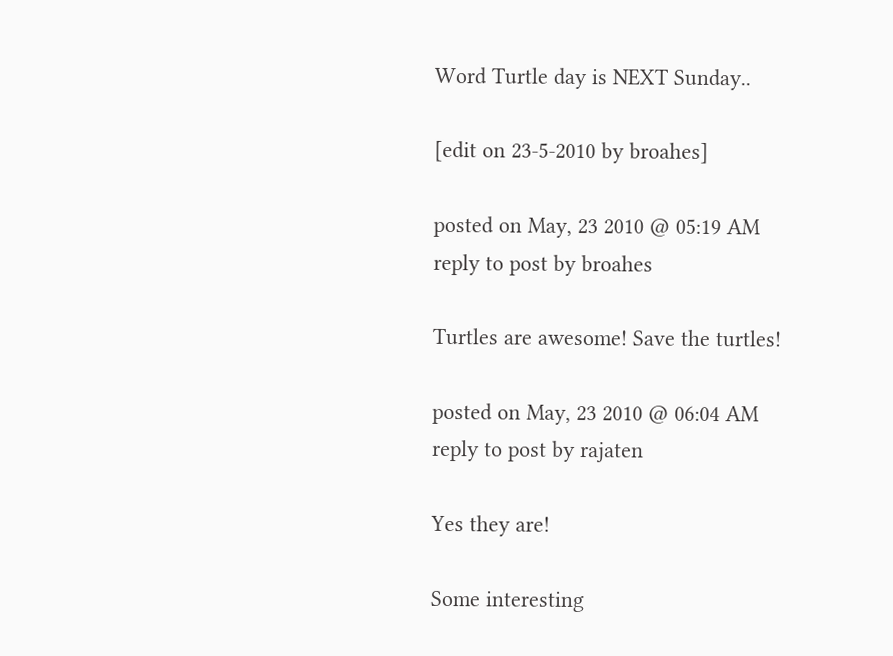Word Turtle day is NEXT Sunday..

[edit on 23-5-2010 by broahes]

posted on May, 23 2010 @ 05:19 AM
reply to post by broahes

Turtles are awesome! Save the turtles!

posted on May, 23 2010 @ 06:04 AM
reply to post by rajaten

Yes they are!

Some interesting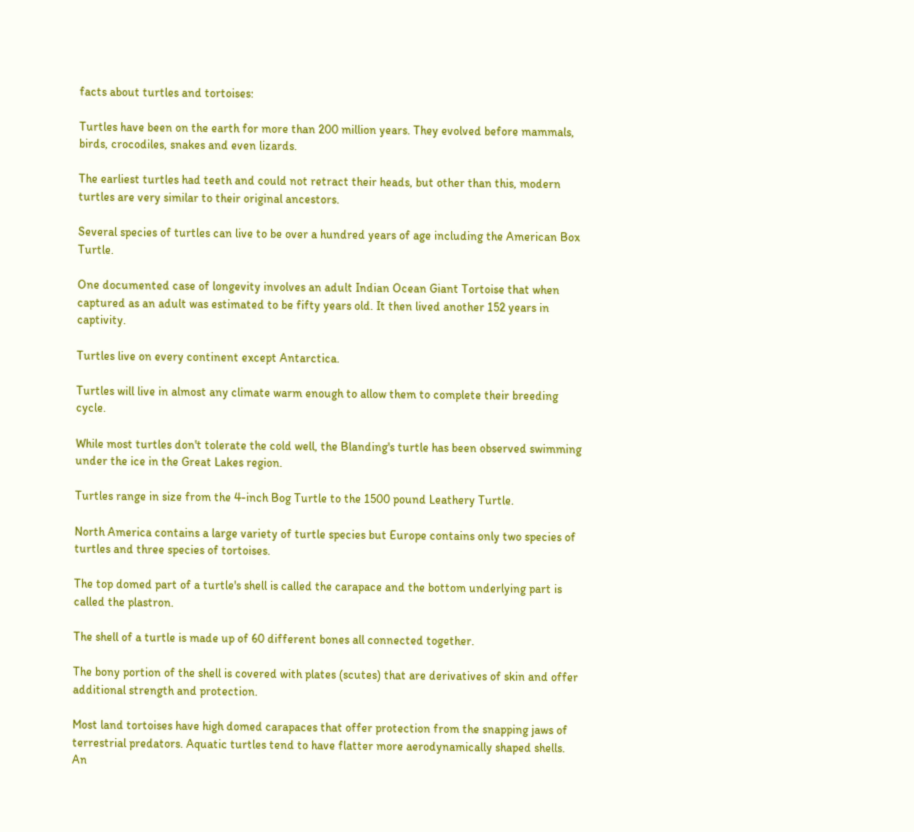facts about turtles and tortoises:

Turtles have been on the earth for more than 200 million years. They evolved before mammals, birds, crocodiles, snakes and even lizards.

The earliest turtles had teeth and could not retract their heads, but other than this, modern turtles are very similar to their original ancestors.

Several species of turtles can live to be over a hundred years of age including the American Box Turtle.

One documented case of longevity involves an adult Indian Ocean Giant Tortoise that when captured as an adult was estimated to be fifty years old. It then lived another 152 years in captivity.

Turtles live on every continent except Antarctica.

Turtles will live in almost any climate warm enough to allow them to complete their breeding cycle.

While most turtles don't tolerate the cold well, the Blanding's turtle has been observed swimming under the ice in the Great Lakes region.

Turtles range in size from the 4-inch Bog Turtle to the 1500 pound Leathery Turtle.

North America contains a large variety of turtle species but Europe contains only two species of turtles and three species of tortoises.

The top domed part of a turtle's shell is called the carapace and the bottom underlying part is called the plastron.

The shell of a turtle is made up of 60 different bones all connected together.

The bony portion of the shell is covered with plates (scutes) that are derivatives of skin and offer additional strength and protection.

Most land tortoises have high domed carapaces that offer protection from the snapping jaws of terrestrial predators. Aquatic turtles tend to have flatter more aerodynamically shaped shells. An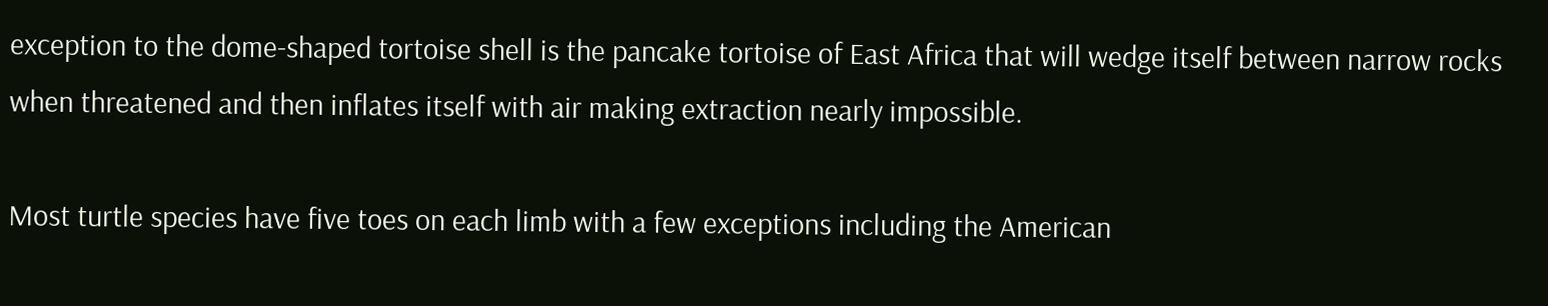exception to the dome-shaped tortoise shell is the pancake tortoise of East Africa that will wedge itself between narrow rocks when threatened and then inflates itself with air making extraction nearly impossible.

Most turtle species have five toes on each limb with a few exceptions including the American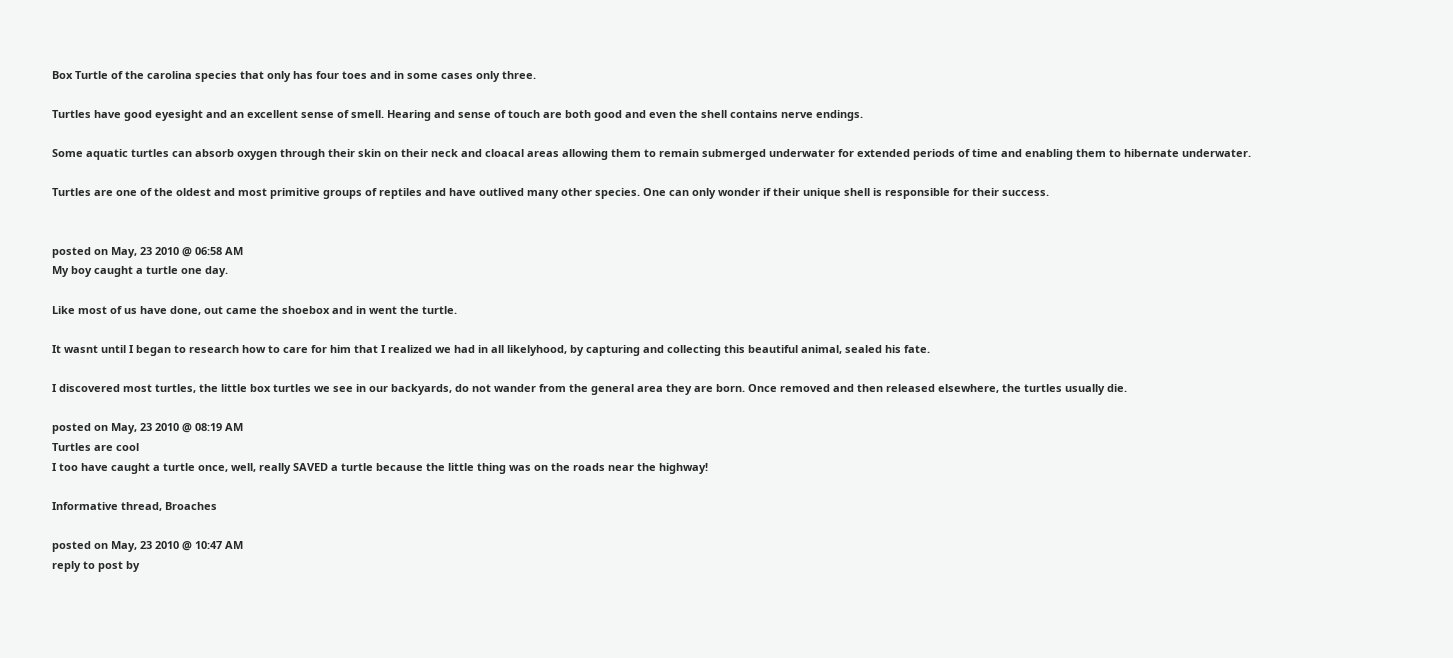Box Turtle of the carolina species that only has four toes and in some cases only three.

Turtles have good eyesight and an excellent sense of smell. Hearing and sense of touch are both good and even the shell contains nerve endings.

Some aquatic turtles can absorb oxygen through their skin on their neck and cloacal areas allowing them to remain submerged underwater for extended periods of time and enabling them to hibernate underwater.

Turtles are one of the oldest and most primitive groups of reptiles and have outlived many other species. One can only wonder if their unique shell is responsible for their success.


posted on May, 23 2010 @ 06:58 AM
My boy caught a turtle one day.

Like most of us have done, out came the shoebox and in went the turtle.

It wasnt until I began to research how to care for him that I realized we had in all likelyhood, by capturing and collecting this beautiful animal, sealed his fate.

I discovered most turtles, the little box turtles we see in our backyards, do not wander from the general area they are born. Once removed and then released elsewhere, the turtles usually die.

posted on May, 23 2010 @ 08:19 AM
Turtles are cool
I too have caught a turtle once, well, really SAVED a turtle because the little thing was on the roads near the highway!

Informative thread, Broaches

posted on May, 23 2010 @ 10:47 AM
reply to post by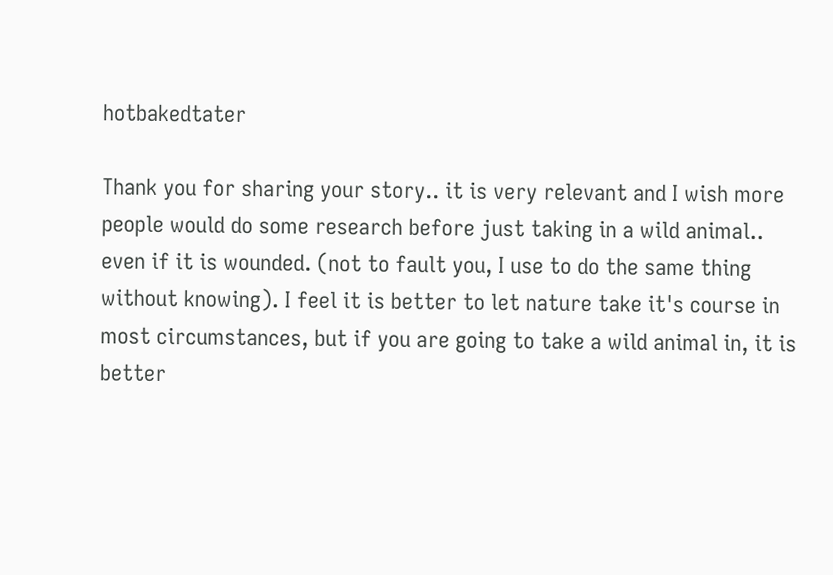hotbakedtater

Thank you for sharing your story.. it is very relevant and I wish more people would do some research before just taking in a wild animal.. even if it is wounded. (not to fault you, I use to do the same thing without knowing). I feel it is better to let nature take it's course in most circumstances, but if you are going to take a wild animal in, it is better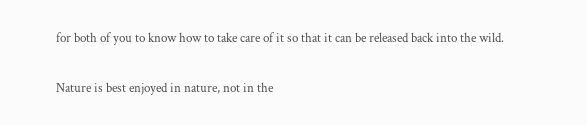for both of you to know how to take care of it so that it can be released back into the wild.

Nature is best enjoyed in nature, not in the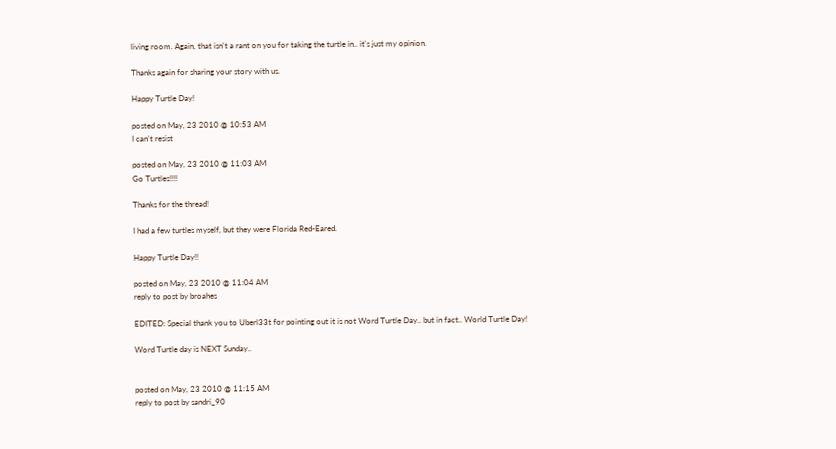living room. Again, that isn't a rant on you for taking the turtle in.. it's just my opinion.

Thanks again for sharing your story with us.

Happy Turtle Day!

posted on May, 23 2010 @ 10:53 AM
I can't resist

posted on May, 23 2010 @ 11:03 AM
Go Turtles!!!!

Thanks for the thread!

I had a few turtles myself, but they were Florida Red-Eared.

Happy Turtle Day!!

posted on May, 23 2010 @ 11:04 AM
reply to post by broahes

EDITED: Special thank you to Uberl33t for pointing out it is not Word Turtle Day.. but in fact.. World Turtle Day!

Word Turtle day is NEXT Sunday..


posted on May, 23 2010 @ 11:15 AM
reply to post by sandri_90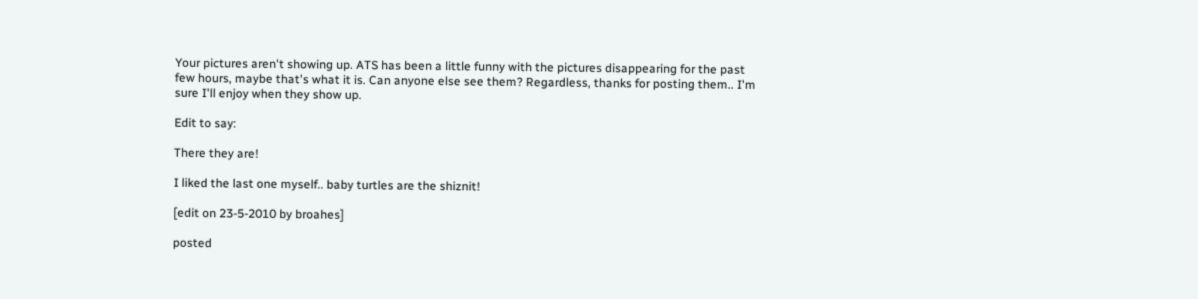Your pictures aren't showing up. ATS has been a little funny with the pictures disappearing for the past few hours, maybe that's what it is. Can anyone else see them? Regardless, thanks for posting them.. I'm sure I'll enjoy when they show up.

Edit to say:

There they are!

I liked the last one myself.. baby turtles are the shiznit!

[edit on 23-5-2010 by broahes]

posted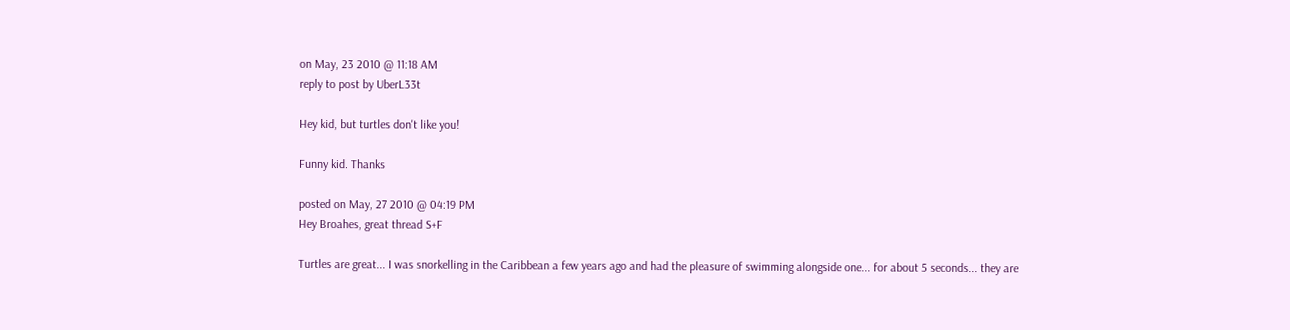on May, 23 2010 @ 11:18 AM
reply to post by UberL33t

Hey kid, but turtles don't like you!

Funny kid. Thanks

posted on May, 27 2010 @ 04:19 PM
Hey Broahes, great thread S+F

Turtles are great... I was snorkelling in the Caribbean a few years ago and had the pleasure of swimming alongside one... for about 5 seconds... they are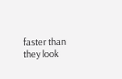faster than they look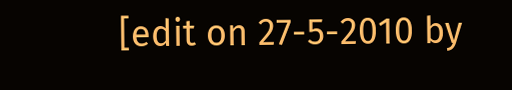[edit on 27-5-2010 by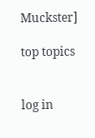Muckster]

top topics


log in